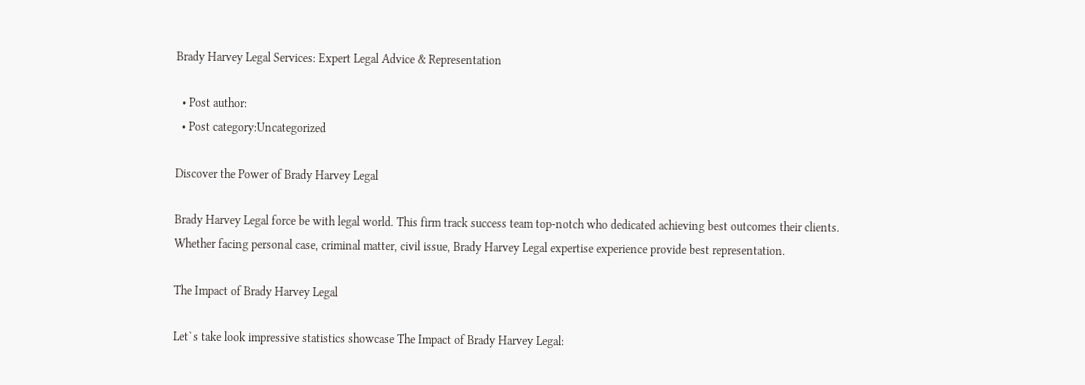Brady Harvey Legal Services: Expert Legal Advice & Representation

  • Post author:
  • Post category:Uncategorized

Discover the Power of Brady Harvey Legal

Brady Harvey Legal force be with legal world. This firm track success team top-notch who dedicated achieving best outcomes their clients. Whether facing personal case, criminal matter, civil issue, Brady Harvey Legal expertise experience provide best representation.

The Impact of Brady Harvey Legal

Let`s take look impressive statistics showcase The Impact of Brady Harvey Legal: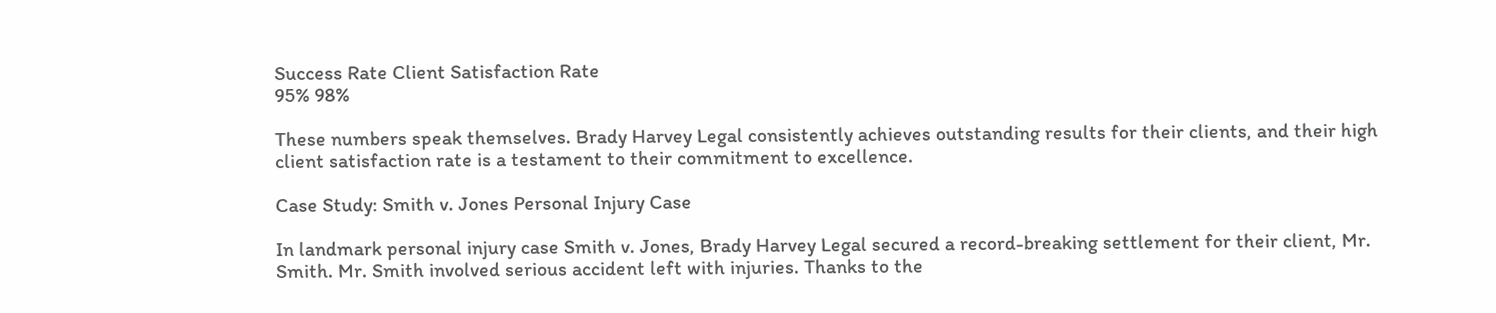Success Rate Client Satisfaction Rate
95% 98%

These numbers speak themselves. Brady Harvey Legal consistently achieves outstanding results for their clients, and their high client satisfaction rate is a testament to their commitment to excellence.

Case Study: Smith v. Jones Personal Injury Case

In landmark personal injury case Smith v. Jones, Brady Harvey Legal secured a record-breaking settlement for their client, Mr. Smith. Mr. Smith involved serious accident left with injuries. Thanks to the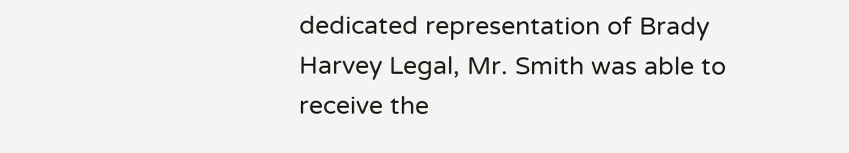dedicated representation of Brady Harvey Legal, Mr. Smith was able to receive the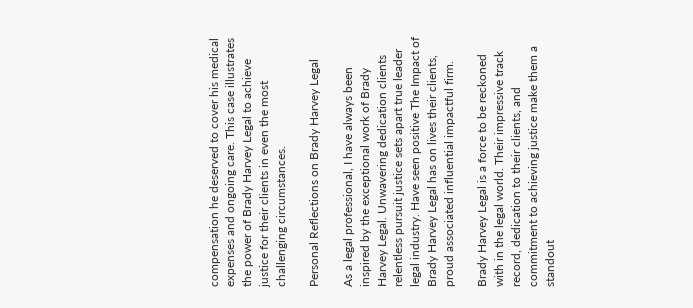compensation he deserved to cover his medical expenses and ongoing care. This case illustrates the power of Brady Harvey Legal to achieve justice for their clients in even the most challenging circumstances.

Personal Reflections on Brady Harvey Legal

As a legal professional, I have always been inspired by the exceptional work of Brady Harvey Legal. Unwavering dedication clients relentless pursuit justice sets apart true leader legal industry. Have seen positive The Impact of Brady Harvey Legal has on lives their clients, proud associated influential impactful firm.

Brady Harvey Legal is a force to be reckoned with in the legal world. Their impressive track record, dedication to their clients, and commitment to achieving justice make them a standout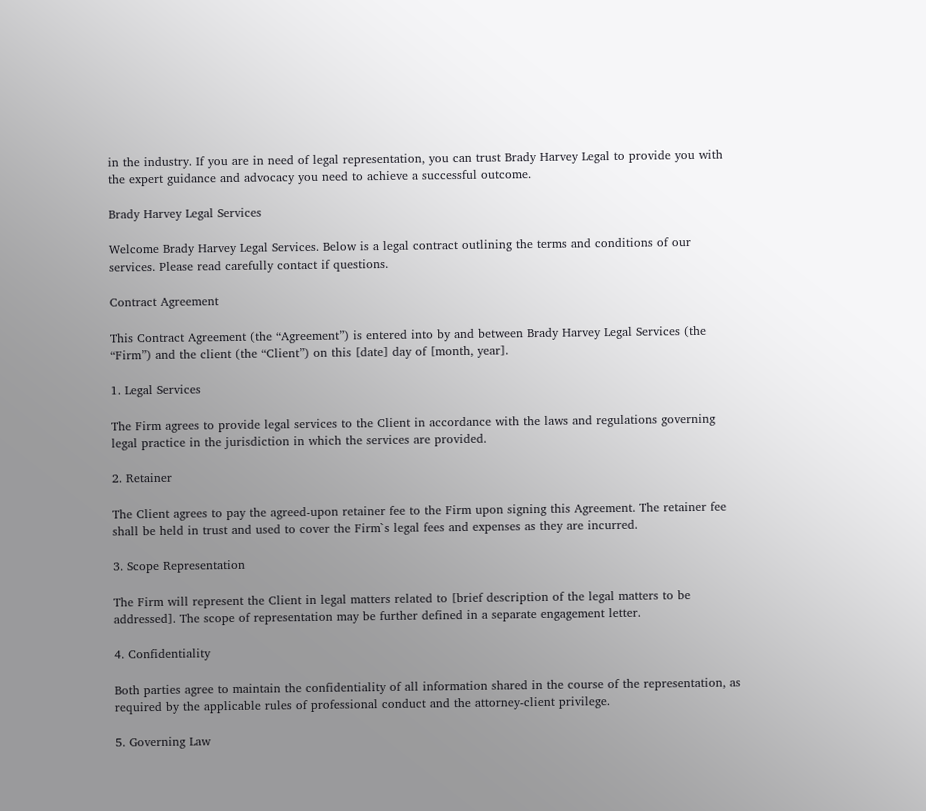in the industry. If you are in need of legal representation, you can trust Brady Harvey Legal to provide you with the expert guidance and advocacy you need to achieve a successful outcome.

Brady Harvey Legal Services

Welcome Brady Harvey Legal Services. Below is a legal contract outlining the terms and conditions of our services. Please read carefully contact if questions.

Contract Agreement

This Contract Agreement (the “Agreement”) is entered into by and between Brady Harvey Legal Services (the “Firm”) and the client (the “Client”) on this [date] day of [month, year].

1. Legal Services

The Firm agrees to provide legal services to the Client in accordance with the laws and regulations governing legal practice in the jurisdiction in which the services are provided.

2. Retainer

The Client agrees to pay the agreed-upon retainer fee to the Firm upon signing this Agreement. The retainer fee shall be held in trust and used to cover the Firm`s legal fees and expenses as they are incurred.

3. Scope Representation

The Firm will represent the Client in legal matters related to [brief description of the legal matters to be addressed]. The scope of representation may be further defined in a separate engagement letter.

4. Confidentiality

Both parties agree to maintain the confidentiality of all information shared in the course of the representation, as required by the applicable rules of professional conduct and the attorney-client privilege.

5. Governing Law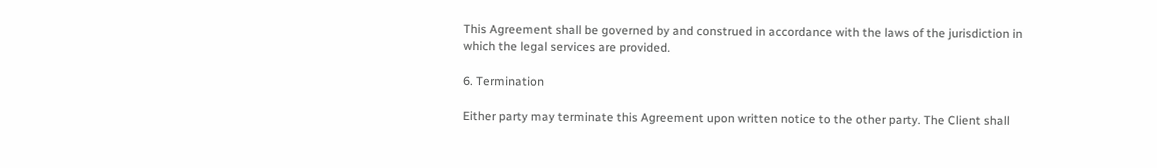This Agreement shall be governed by and construed in accordance with the laws of the jurisdiction in which the legal services are provided.

6. Termination

Either party may terminate this Agreement upon written notice to the other party. The Client shall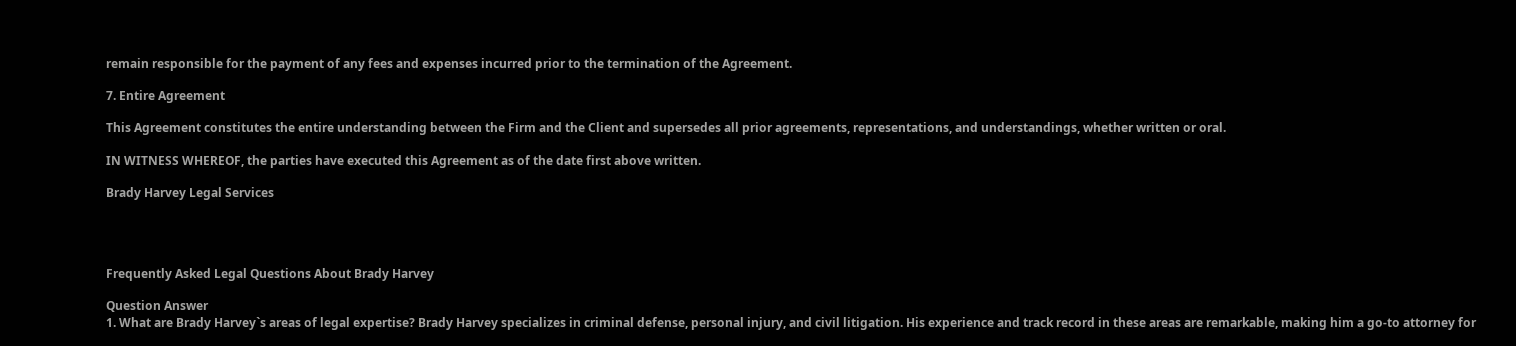remain responsible for the payment of any fees and expenses incurred prior to the termination of the Agreement.

7. Entire Agreement

This Agreement constitutes the entire understanding between the Firm and the Client and supersedes all prior agreements, representations, and understandings, whether written or oral.

IN WITNESS WHEREOF, the parties have executed this Agreement as of the date first above written.

Brady Harvey Legal Services




Frequently Asked Legal Questions About Brady Harvey

Question Answer
1. What are Brady Harvey`s areas of legal expertise? Brady Harvey specializes in criminal defense, personal injury, and civil litigation. His experience and track record in these areas are remarkable, making him a go-to attorney for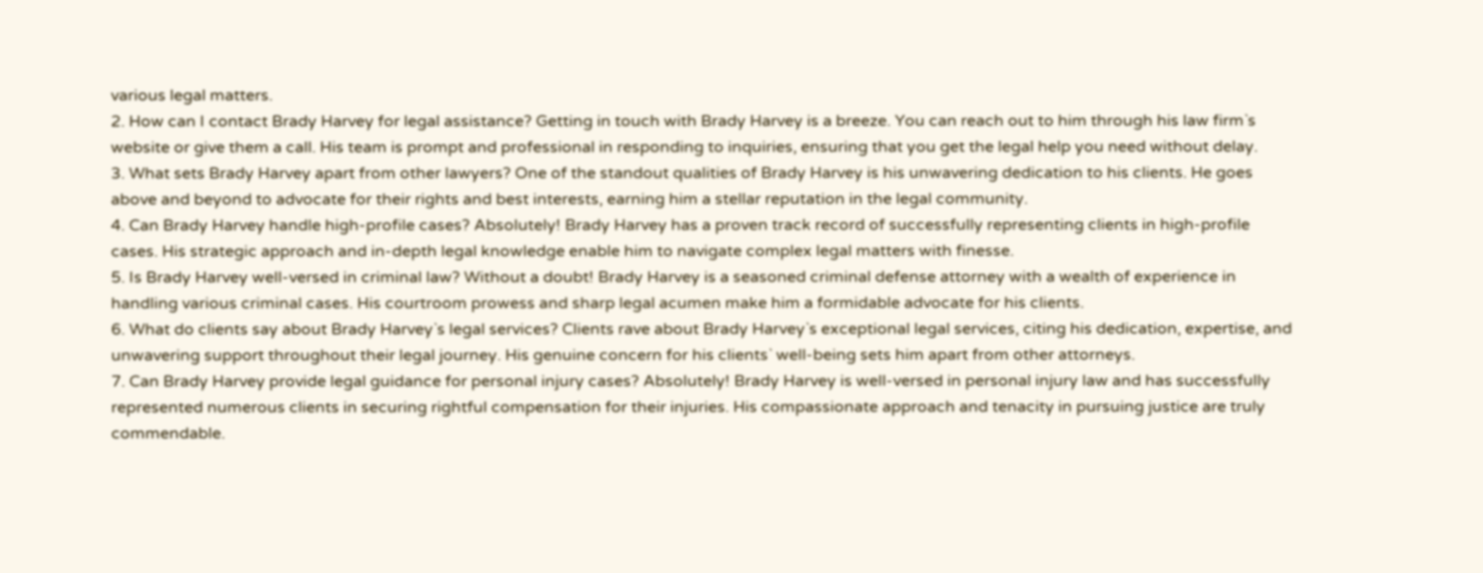various legal matters.
2. How can I contact Brady Harvey for legal assistance? Getting in touch with Brady Harvey is a breeze. You can reach out to him through his law firm`s website or give them a call. His team is prompt and professional in responding to inquiries, ensuring that you get the legal help you need without delay.
3. What sets Brady Harvey apart from other lawyers? One of the standout qualities of Brady Harvey is his unwavering dedication to his clients. He goes above and beyond to advocate for their rights and best interests, earning him a stellar reputation in the legal community.
4. Can Brady Harvey handle high-profile cases? Absolutely! Brady Harvey has a proven track record of successfully representing clients in high-profile cases. His strategic approach and in-depth legal knowledge enable him to navigate complex legal matters with finesse.
5. Is Brady Harvey well-versed in criminal law? Without a doubt! Brady Harvey is a seasoned criminal defense attorney with a wealth of experience in handling various criminal cases. His courtroom prowess and sharp legal acumen make him a formidable advocate for his clients.
6. What do clients say about Brady Harvey`s legal services? Clients rave about Brady Harvey`s exceptional legal services, citing his dedication, expertise, and unwavering support throughout their legal journey. His genuine concern for his clients` well-being sets him apart from other attorneys.
7. Can Brady Harvey provide legal guidance for personal injury cases? Absolutely! Brady Harvey is well-versed in personal injury law and has successfully represented numerous clients in securing rightful compensation for their injuries. His compassionate approach and tenacity in pursuing justice are truly commendable.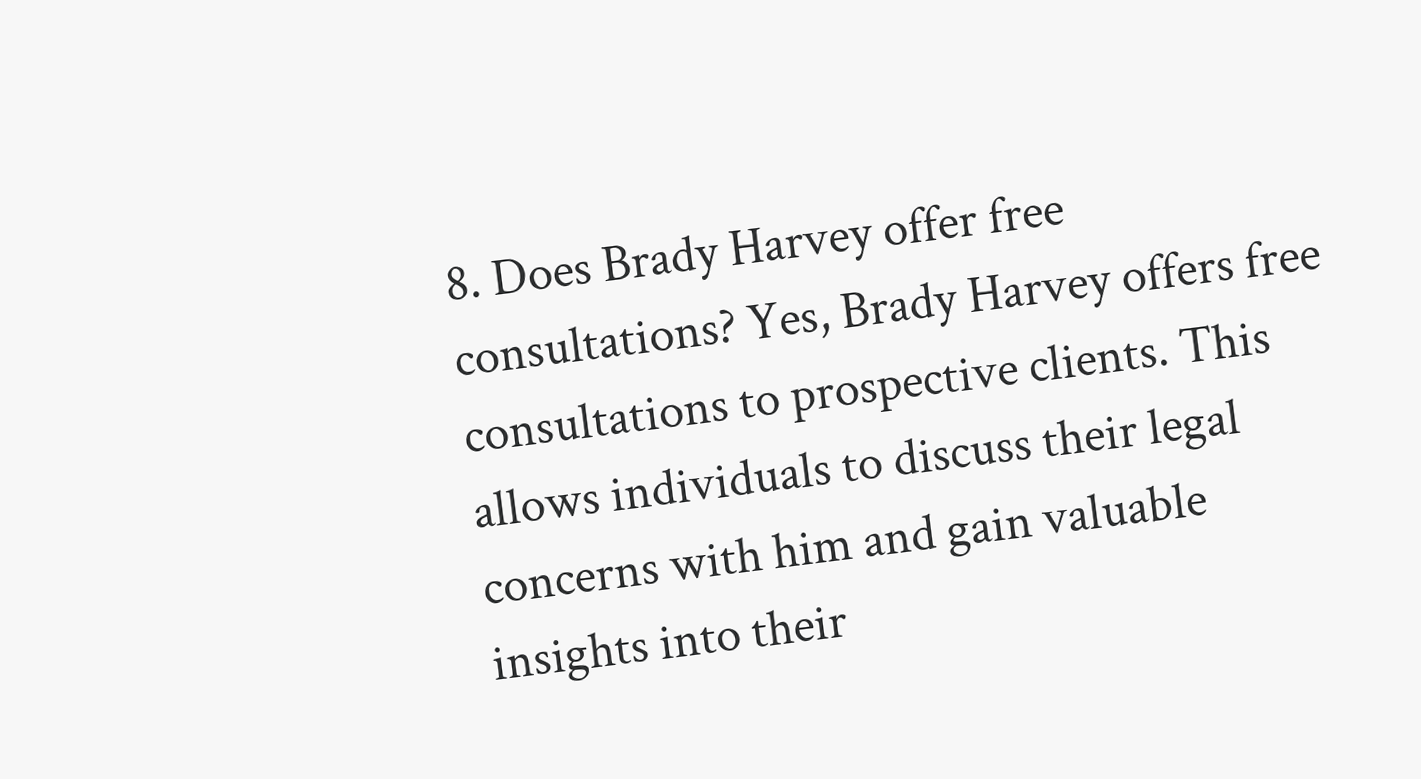8. Does Brady Harvey offer free consultations? Yes, Brady Harvey offers free consultations to prospective clients. This allows individuals to discuss their legal concerns with him and gain valuable insights into their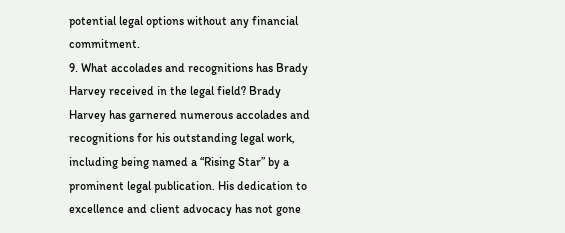potential legal options without any financial commitment.
9. What accolades and recognitions has Brady Harvey received in the legal field? Brady Harvey has garnered numerous accolades and recognitions for his outstanding legal work, including being named a “Rising Star” by a prominent legal publication. His dedication to excellence and client advocacy has not gone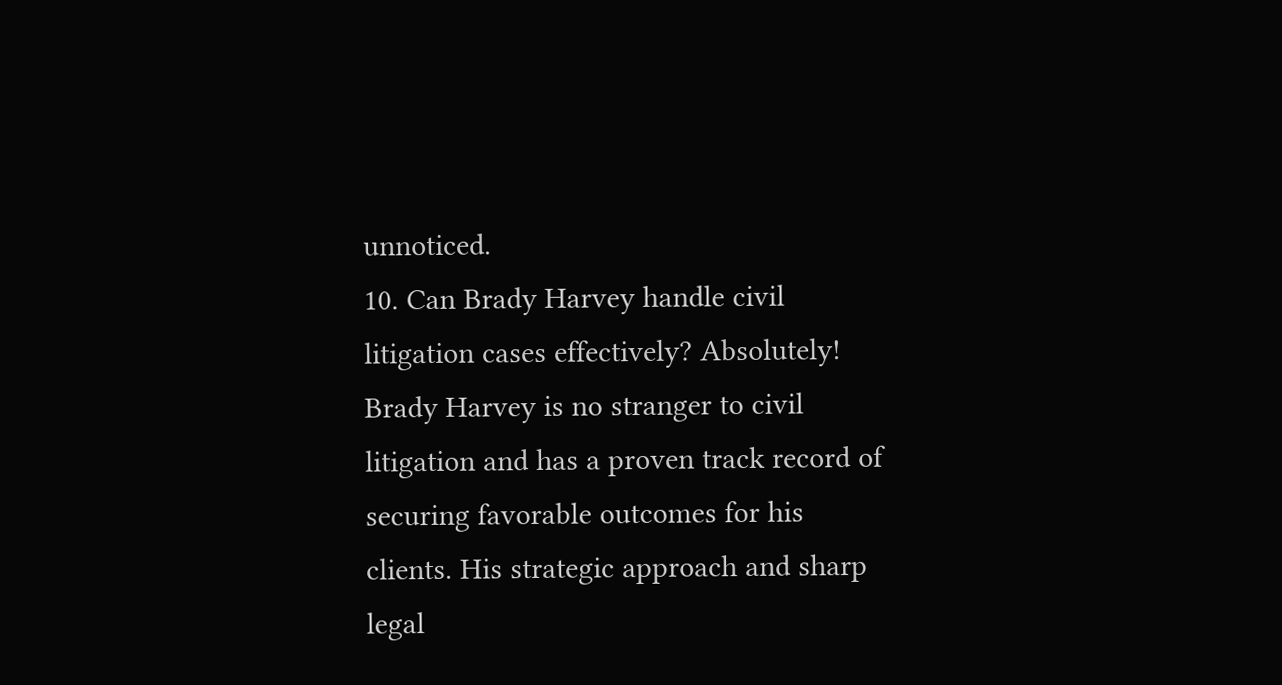unnoticed.
10. Can Brady Harvey handle civil litigation cases effectively? Absolutely! Brady Harvey is no stranger to civil litigation and has a proven track record of securing favorable outcomes for his clients. His strategic approach and sharp legal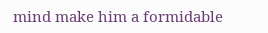mind make him a formidable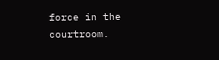force in the courtroom.